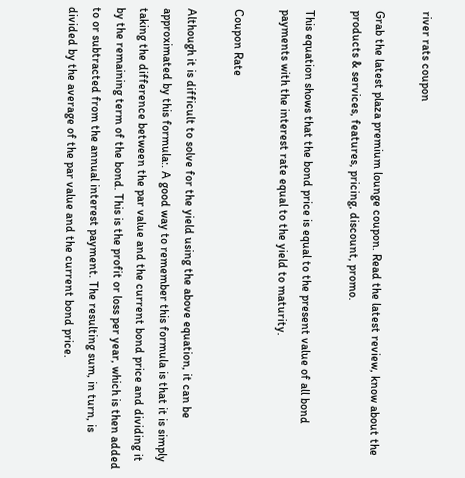river rats coupon

Grab the latest plaza premium lounge coupon. Read the latest review, know about the products & services, features, pricing, discount, promo.

This equation shows that the bond price is equal to the present value of all bond payments with the interest rate equal to the yield to maturity.

Coupon Rate

Although it is difficult to solve for the yield using the above equation, it can be approximated by this formula:. A good way to remember this formula is that it is simply taking the difference between the par value and the current bond price and dividing it by the remaining term of the bond. This is the profit or loss per year, which is then added to or subtracted from the annual interest payment. The resulting sum, in turn, is divided by the average of the par value and the current bond price.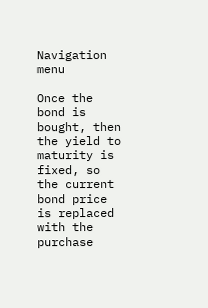Navigation menu

Once the bond is bought, then the yield to maturity is fixed, so the current bond price is replaced with the purchase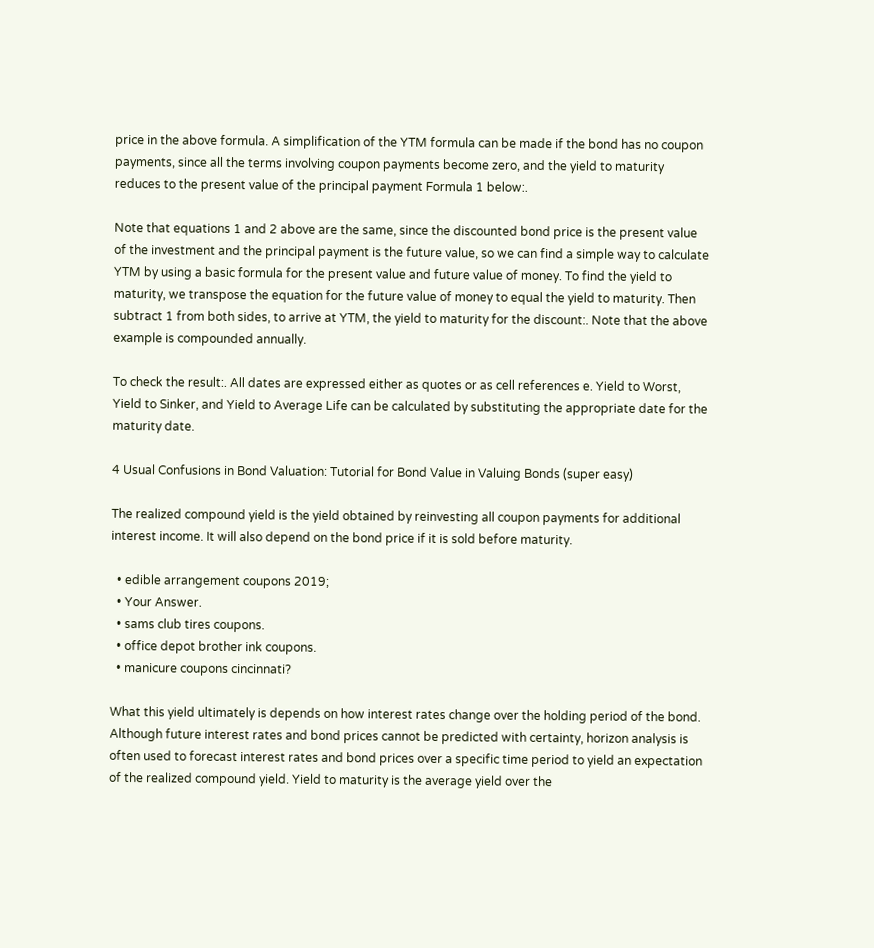price in the above formula. A simplification of the YTM formula can be made if the bond has no coupon payments, since all the terms involving coupon payments become zero, and the yield to maturity reduces to the present value of the principal payment Formula 1 below:.

Note that equations 1 and 2 above are the same, since the discounted bond price is the present value of the investment and the principal payment is the future value, so we can find a simple way to calculate YTM by using a basic formula for the present value and future value of money. To find the yield to maturity, we transpose the equation for the future value of money to equal the yield to maturity. Then subtract 1 from both sides, to arrive at YTM, the yield to maturity for the discount:. Note that the above example is compounded annually.

To check the result:. All dates are expressed either as quotes or as cell references e. Yield to Worst, Yield to Sinker, and Yield to Average Life can be calculated by substituting the appropriate date for the maturity date.

4 Usual Confusions in Bond Valuation: Tutorial for Bond Value in Valuing Bonds (super easy)

The realized compound yield is the yield obtained by reinvesting all coupon payments for additional interest income. It will also depend on the bond price if it is sold before maturity.

  • edible arrangement coupons 2019;
  • Your Answer.
  • sams club tires coupons.
  • office depot brother ink coupons.
  • manicure coupons cincinnati?

What this yield ultimately is depends on how interest rates change over the holding period of the bond. Although future interest rates and bond prices cannot be predicted with certainty, horizon analysis is often used to forecast interest rates and bond prices over a specific time period to yield an expectation of the realized compound yield. Yield to maturity is the average yield over the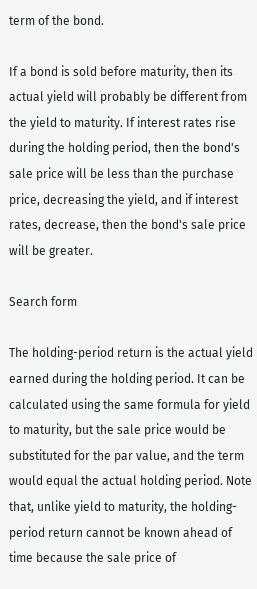term of the bond.

If a bond is sold before maturity, then its actual yield will probably be different from the yield to maturity. If interest rates rise during the holding period, then the bond's sale price will be less than the purchase price, decreasing the yield, and if interest rates, decrease, then the bond's sale price will be greater.

Search form

The holding-period return is the actual yield earned during the holding period. It can be calculated using the same formula for yield to maturity, but the sale price would be substituted for the par value, and the term would equal the actual holding period. Note that, unlike yield to maturity, the holding-period return cannot be known ahead of time because the sale price of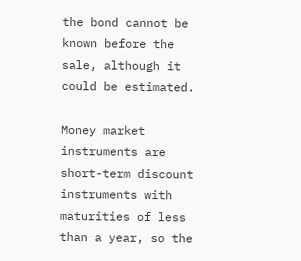the bond cannot be known before the sale, although it could be estimated.

Money market instruments are short-term discount instruments with maturities of less than a year, so the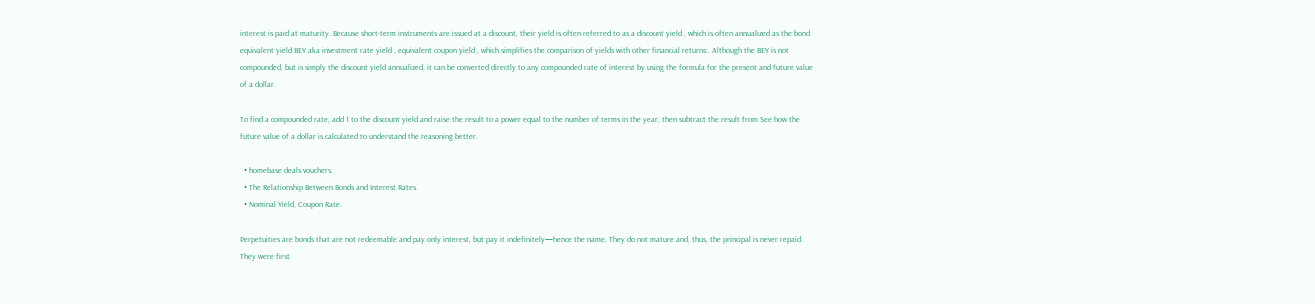interest is paid at maturity. Because short-term instruments are issued at a discount, their yield is often referred to as a discount yield , which is often annualized as the bond equivalent yield BEY aka investment rate yield , equivalent coupon yield , which simplifies the comparison of yields with other financial returns:. Although the BEY is not compounded, but is simply the discount yield annualized, it can be converted directly to any compounded rate of interest by using the formula for the present and future value of a dollar.

To find a compounded rate, add 1 to the discount yield and raise the result to a power equal to the number of terms in the year, then subtract the result from See how the future value of a dollar is calculated to understand the reasoning better.

  • homebase deals vouchers.
  • The Relationship Between Bonds and Interest Rates.
  • Nominal Yield, Coupon Rate.

Perpetuities are bonds that are not redeemable and pay only interest, but pay it indefinitely—hence the name. They do not mature and, thus, the principal is never repaid. They were first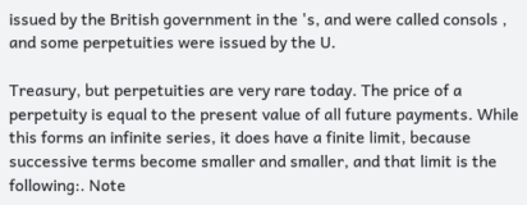issued by the British government in the 's, and were called consols , and some perpetuities were issued by the U.

Treasury, but perpetuities are very rare today. The price of a perpetuity is equal to the present value of all future payments. While this forms an infinite series, it does have a finite limit, because successive terms become smaller and smaller, and that limit is the following:. Note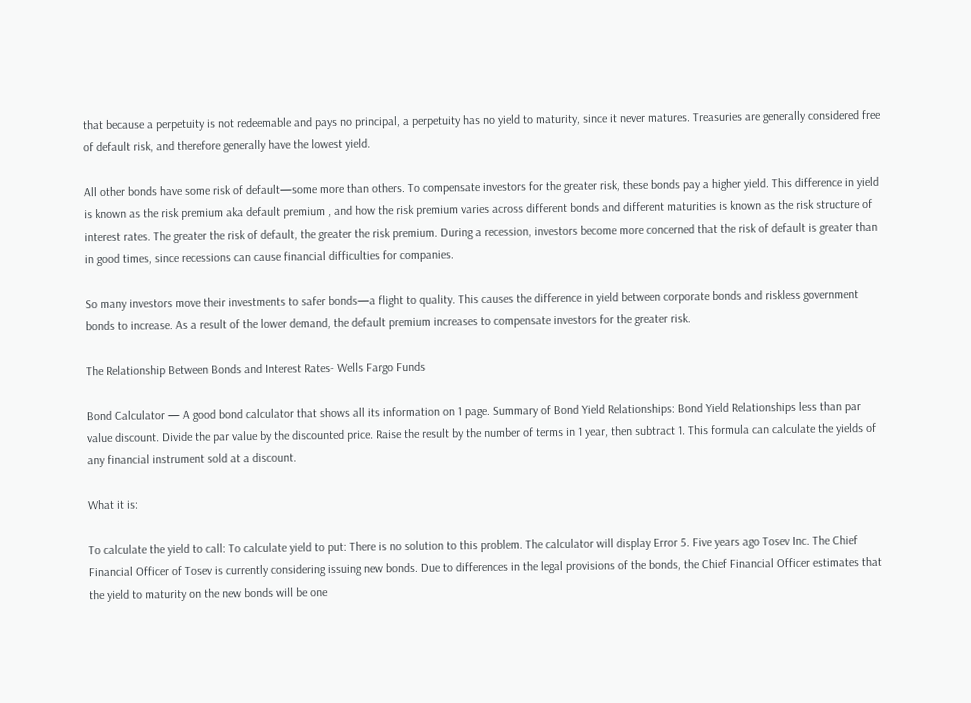that because a perpetuity is not redeemable and pays no principal, a perpetuity has no yield to maturity, since it never matures. Treasuries are generally considered free of default risk, and therefore generally have the lowest yield.

All other bonds have some risk of default—some more than others. To compensate investors for the greater risk, these bonds pay a higher yield. This difference in yield is known as the risk premium aka default premium , and how the risk premium varies across different bonds and different maturities is known as the risk structure of interest rates. The greater the risk of default, the greater the risk premium. During a recession, investors become more concerned that the risk of default is greater than in good times, since recessions can cause financial difficulties for companies.

So many investors move their investments to safer bonds—a flight to quality. This causes the difference in yield between corporate bonds and riskless government bonds to increase. As a result of the lower demand, the default premium increases to compensate investors for the greater risk.

The Relationship Between Bonds and Interest Rates- Wells Fargo Funds

Bond Calculator — A good bond calculator that shows all its information on 1 page. Summary of Bond Yield Relationships: Bond Yield Relationships less than par value discount. Divide the par value by the discounted price. Raise the result by the number of terms in 1 year, then subtract 1. This formula can calculate the yields of any financial instrument sold at a discount.

What it is:

To calculate the yield to call: To calculate yield to put: There is no solution to this problem. The calculator will display Error 5. Five years ago Tosev Inc. The Chief Financial Officer of Tosev is currently considering issuing new bonds. Due to differences in the legal provisions of the bonds, the Chief Financial Officer estimates that the yield to maturity on the new bonds will be one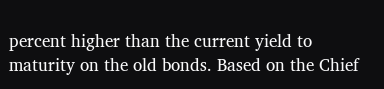percent higher than the current yield to maturity on the old bonds. Based on the Chief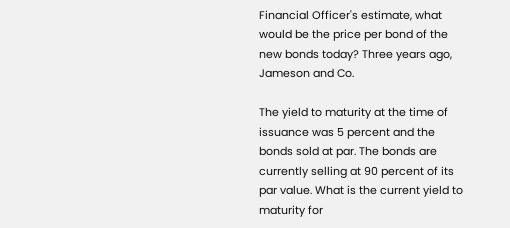Financial Officer's estimate, what would be the price per bond of the new bonds today? Three years ago, Jameson and Co.

The yield to maturity at the time of issuance was 5 percent and the bonds sold at par. The bonds are currently selling at 90 percent of its par value. What is the current yield to maturity for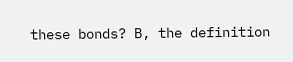these bonds? B, the definition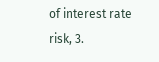of interest rate risk, 3.